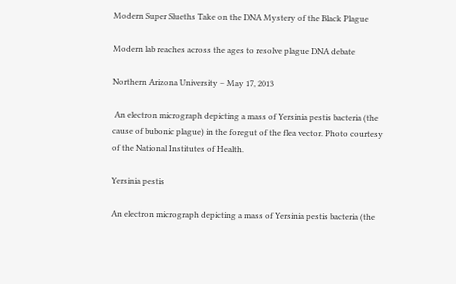Modern Super Slueths Take on the DNA Mystery of the Black Plague

Modern lab reaches across the ages to resolve plague DNA debate

Northern Arizona University – May 17, 2013

 An electron micrograph depicting a mass of Yersinia pestis bacteria (the cause of bubonic plague) in the foregut of the flea vector. Photo courtesy of the National Institutes of Health.

Yersinia pestis

An electron micrograph depicting a mass of Yersinia pestis bacteria (the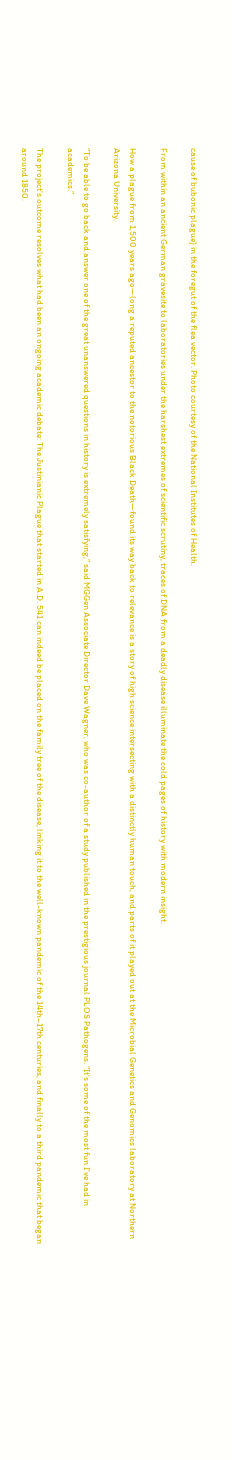cause of bubonic plague) in the foregut of the flea vector. Photo courtesy of the National Institutes of Health.

From within an ancient German gravesite to laboratories under the harshest extremes of scientific scrutiny, traces of DNA from a deadly disease illuminate the cold pages of history with modern insight.

How a plague from 1,500 years ago—long a reputed ancestor to the notorious Black Death—found its way back to relevance is a story of high science intersecting with a distinctly human touch, and parts of it played out at the Microbial Genetics and Genomics laboratory at Northern Arizona University.

“To be able to go back and answer one of the great unanswered questions in history is extremely satisfying,” said MGGen Associate Director Dave Wagner, who was co-author of a study published in the prestigious journal PLOS Pathogens. “It’s some of the most fun I’ve had in academics.”

The project’s outcome resolves what had been an ongoing academic debate: The Justinianic Plague that started in A.D. 541 can indeed be placed on the family tree of the disease, linking it to the well-known pandemic of the 14th–17th centuries, and finally to a third pandemic that began around 1850.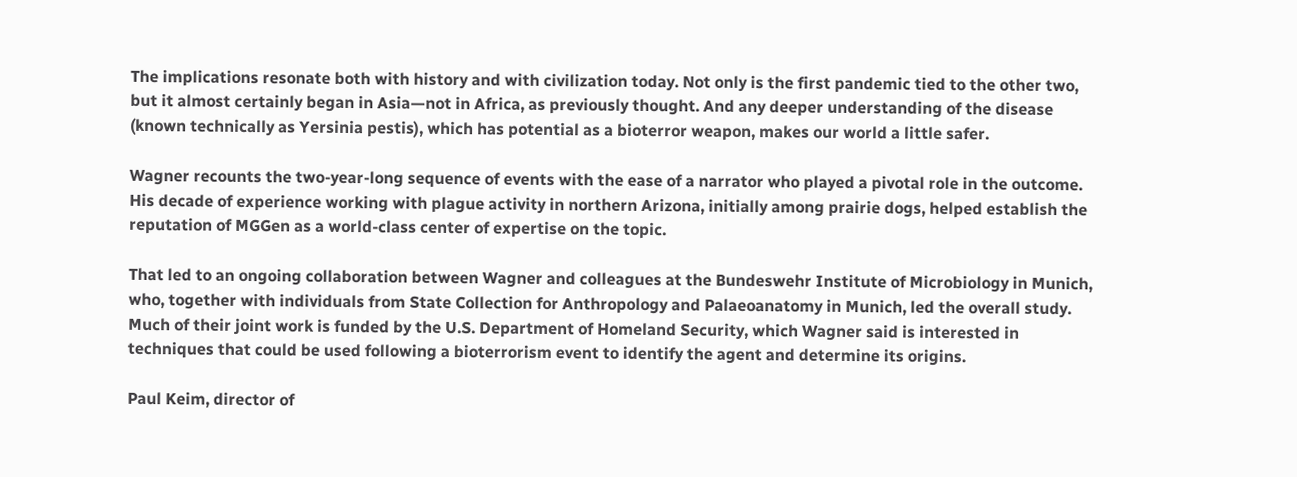The implications resonate both with history and with civilization today. Not only is the first pandemic tied to the other two, but it almost certainly began in Asia—not in Africa, as previously thought. And any deeper understanding of the disease (known technically as Yersinia pestis), which has potential as a bioterror weapon, makes our world a little safer.

Wagner recounts the two-year-long sequence of events with the ease of a narrator who played a pivotal role in the outcome. His decade of experience working with plague activity in northern Arizona, initially among prairie dogs, helped establish the reputation of MGGen as a world-class center of expertise on the topic.

That led to an ongoing collaboration between Wagner and colleagues at the Bundeswehr Institute of Microbiology in Munich, who, together with individuals from State Collection for Anthropology and Palaeoanatomy in Munich, led the overall study. Much of their joint work is funded by the U.S. Department of Homeland Security, which Wagner said is interested in techniques that could be used following a bioterrorism event to identify the agent and determine its origins.

Paul Keim, director of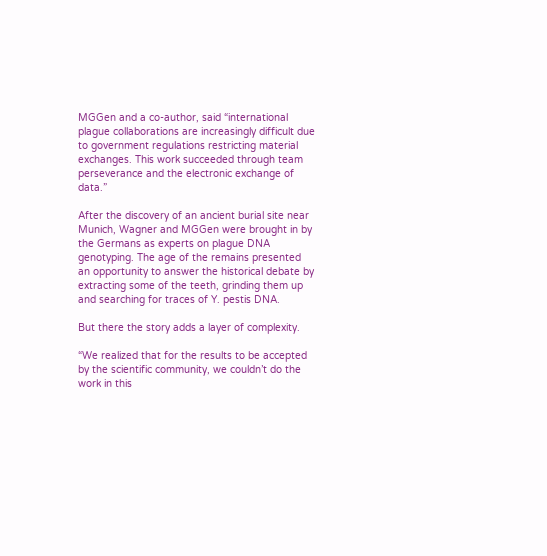MGGen and a co-author, said “international plague collaborations are increasingly difficult due to government regulations restricting material exchanges. This work succeeded through team perseverance and the electronic exchange of data.”

After the discovery of an ancient burial site near Munich, Wagner and MGGen were brought in by the Germans as experts on plague DNA genotyping. The age of the remains presented an opportunity to answer the historical debate by extracting some of the teeth, grinding them up and searching for traces of Y. pestis DNA.

But there the story adds a layer of complexity.

“We realized that for the results to be accepted by the scientific community, we couldn’t do the work in this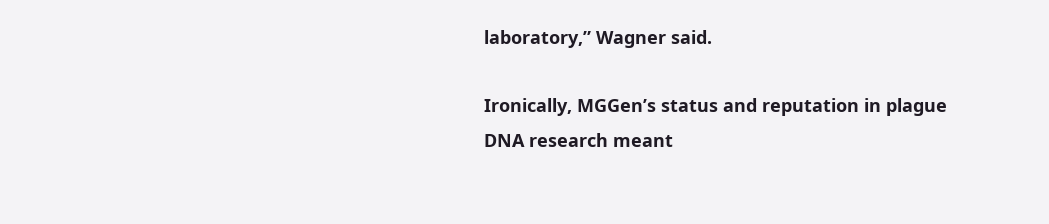laboratory,” Wagner said.

Ironically, MGGen’s status and reputation in plague DNA research meant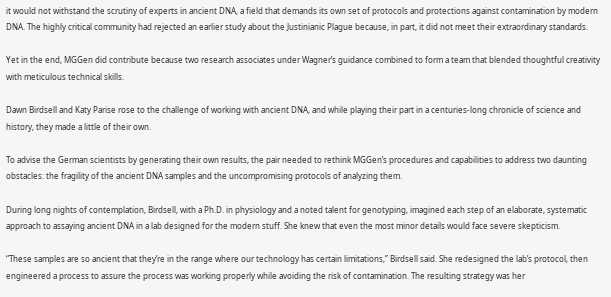it would not withstand the scrutiny of experts in ancient DNA, a field that demands its own set of protocols and protections against contamination by modern DNA. The highly critical community had rejected an earlier study about the Justinianic Plague because, in part, it did not meet their extraordinary standards.

Yet in the end, MGGen did contribute because two research associates under Wagner’s guidance combined to form a team that blended thoughtful creativity with meticulous technical skills.

Dawn Birdsell and Katy Parise rose to the challenge of working with ancient DNA, and while playing their part in a centuries-long chronicle of science and history, they made a little of their own.

To advise the German scientists by generating their own results, the pair needed to rethink MGGen’s procedures and capabilities to address two daunting obstacles: the fragility of the ancient DNA samples and the uncompromising protocols of analyzing them.

During long nights of contemplation, Birdsell, with a Ph.D. in physiology and a noted talent for genotyping, imagined each step of an elaborate, systematic approach to assaying ancient DNA in a lab designed for the modern stuff. She knew that even the most minor details would face severe skepticism.

“These samples are so ancient that they’re in the range where our technology has certain limitations,” Birdsell said. She redesigned the lab’s protocol, then engineered a process to assure the process was working properly while avoiding the risk of contamination. The resulting strategy was her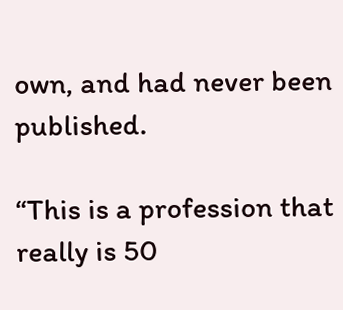own, and had never been published.

“This is a profession that really is 50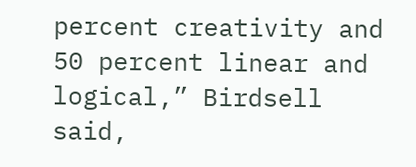percent creativity and 50 percent linear and logical,” Birdsell said,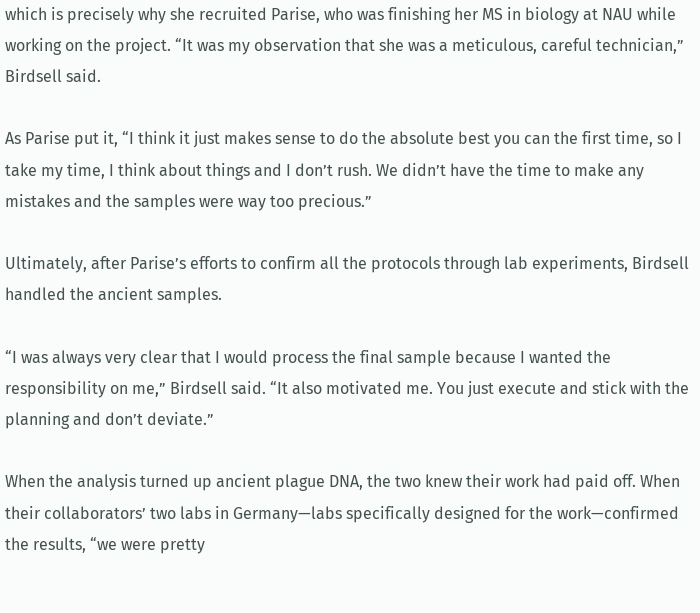which is precisely why she recruited Parise, who was finishing her MS in biology at NAU while working on the project. “It was my observation that she was a meticulous, careful technician,” Birdsell said.

As Parise put it, “I think it just makes sense to do the absolute best you can the first time, so I take my time, I think about things and I don’t rush. We didn’t have the time to make any mistakes and the samples were way too precious.”

Ultimately, after Parise’s efforts to confirm all the protocols through lab experiments, Birdsell handled the ancient samples.

“I was always very clear that I would process the final sample because I wanted the responsibility on me,” Birdsell said. “It also motivated me. You just execute and stick with the planning and don’t deviate.”

When the analysis turned up ancient plague DNA, the two knew their work had paid off. When their collaborators’ two labs in Germany—labs specifically designed for the work—confirmed the results, “we were pretty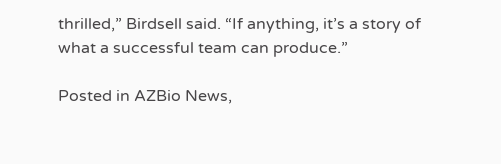thrilled,” Birdsell said. “If anything, it’s a story of what a successful team can produce.”

Posted in AZBio News,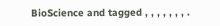BioScience and tagged , , , , , , , .